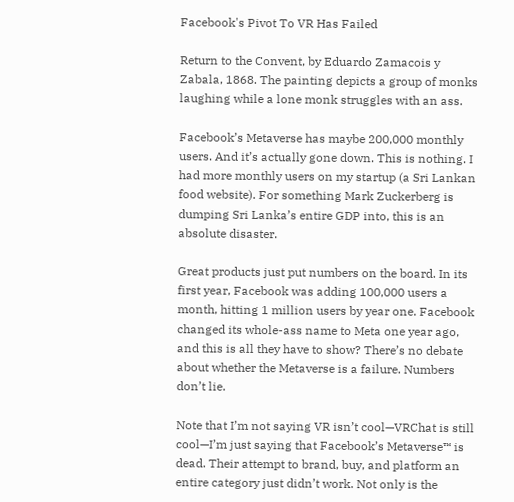Facebook's Pivot To VR Has Failed

Return to the Convent, by Eduardo Zamacois y Zabala, 1868. The painting depicts a group of monks laughing while a lone monk struggles with an ass.

Facebook’s Metaverse has maybe 200,000 monthly users. And it’s actually gone down. This is nothing. I had more monthly users on my startup (a Sri Lankan food website). For something Mark Zuckerberg is dumping Sri Lanka’s entire GDP into, this is an absolute disaster.

Great products just put numbers on the board. In its first year, Facebook was adding 100,000 users a month, hitting 1 million users by year one. Facebook changed its whole-ass name to Meta one year ago, and this is all they have to show? There’s no debate about whether the Metaverse is a failure. Numbers don’t lie.

Note that I’m not saying VR isn’t cool—VRChat is still cool—I’m just saying that Facebook’s Metaverse™ is dead. Their attempt to brand, buy, and platform an entire category just didn’t work. Not only is the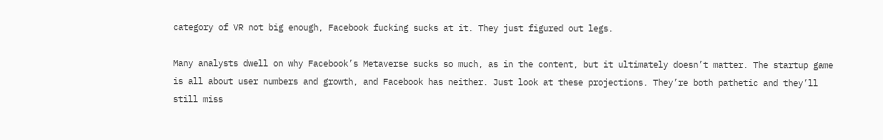category of VR not big enough, Facebook fucking sucks at it. They just figured out legs.

Many analysts dwell on why Facebook’s Metaverse sucks so much, as in the content, but it ultimately doesn’t matter. The startup game is all about user numbers and growth, and Facebook has neither. Just look at these projections. They’re both pathetic and they’ll still miss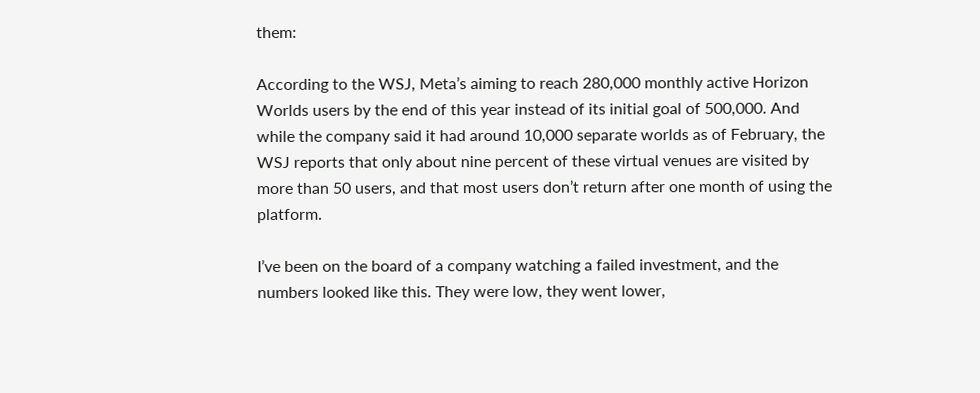them:

According to the WSJ, Meta’s aiming to reach 280,000 monthly active Horizon Worlds users by the end of this year instead of its initial goal of 500,000. And while the company said it had around 10,000 separate worlds as of February, the WSJ reports that only about nine percent of these virtual venues are visited by more than 50 users, and that most users don’t return after one month of using the platform.

I’ve been on the board of a company watching a failed investment, and the numbers looked like this. They were low, they went lower,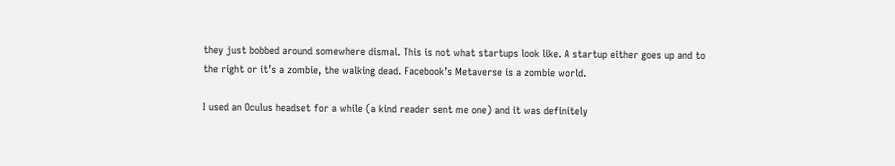they just bobbed around somewhere dismal. This is not what startups look like. A startup either goes up and to the right or it’s a zombie, the walking dead. Facebook’s Metaverse is a zombie world.

I used an Oculus headset for a while (a kind reader sent me one) and it was definitely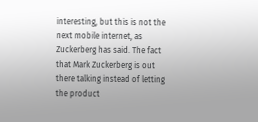interesting, but this is not the next mobile internet, as Zuckerberg has said. The fact that Mark Zuckerberg is out there talking instead of letting the product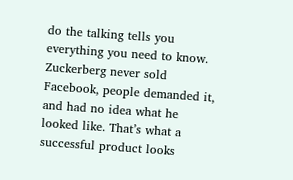do the talking tells you everything you need to know. Zuckerberg never sold Facebook, people demanded it, and had no idea what he looked like. That’s what a successful product looks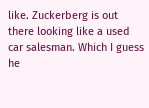like. Zuckerberg is out there looking like a used car salesman. Which I guess he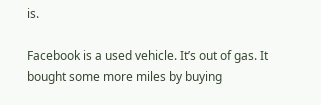is.

Facebook is a used vehicle. It’s out of gas. It bought some more miles by buying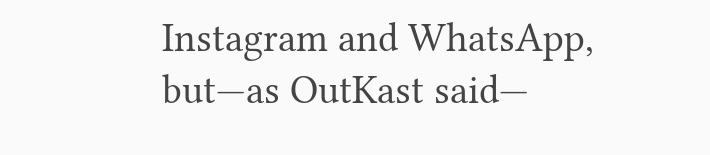Instagram and WhatsApp, but—as OutKast said—